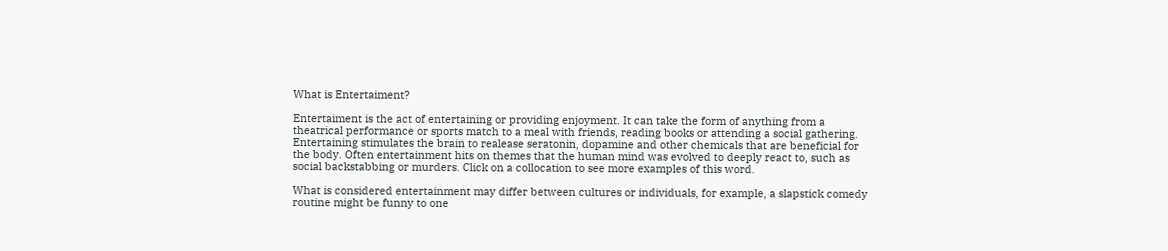What is Entertaiment?

Entertaiment is the act of entertaining or providing enjoyment. It can take the form of anything from a theatrical performance or sports match to a meal with friends, reading books or attending a social gathering. Entertaining stimulates the brain to realease seratonin, dopamine and other chemicals that are beneficial for the body. Often entertainment hits on themes that the human mind was evolved to deeply react to, such as social backstabbing or murders. Click on a collocation to see more examples of this word.

What is considered entertainment may differ between cultures or individuals, for example, a slapstick comedy routine might be funny to one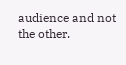audience and not the other.